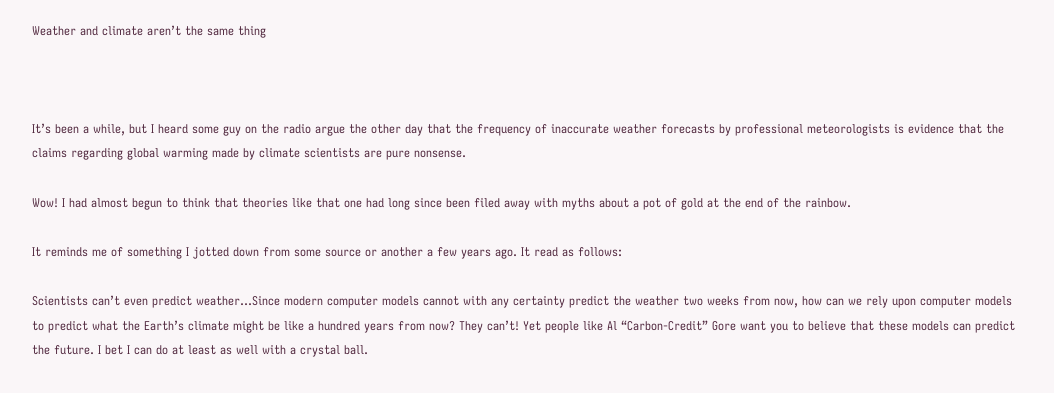Weather and climate aren’t the same thing



It’s been a while, but I heard some guy on the radio argue the other day that the frequency of inaccurate weather forecasts by professional meteorologists is evidence that the claims regarding global warming made by climate scientists are pure nonsense.

Wow! I had almost begun to think that theories like that one had long since been filed away with myths about a pot of gold at the end of the rainbow.

It reminds me of something I jotted down from some source or another a few years ago. It read as follows:

Scientists can’t even predict weather…Since modern computer models cannot with any certainty predict the weather two weeks from now, how can we rely upon computer models to predict what the Earth’s climate might be like a hundred years from now? They can’t! Yet people like Al “Carbon-Credit” Gore want you to believe that these models can predict the future. I bet I can do at least as well with a crystal ball.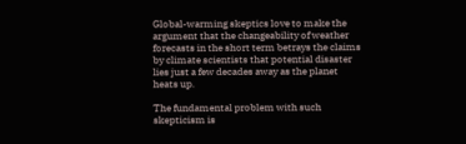Global-warming skeptics love to make the argument that the changeability of weather forecasts in the short term betrays the claims by climate scientists that potential disaster lies just a few decades away as the planet heats up.

The fundamental problem with such skepticism is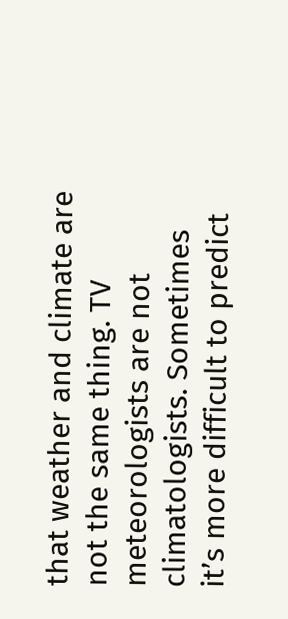that weather and climate are not the same thing. TV meteorologists are not climatologists. Sometimes it’s more difficult to predict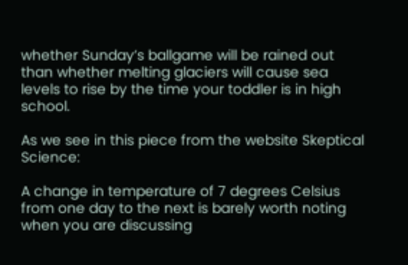whether Sunday’s ballgame will be rained out than whether melting glaciers will cause sea levels to rise by the time your toddler is in high school.

As we see in this piece from the website Skeptical Science:

A change in temperature of 7 degrees Celsius from one day to the next is barely worth noting when you are discussing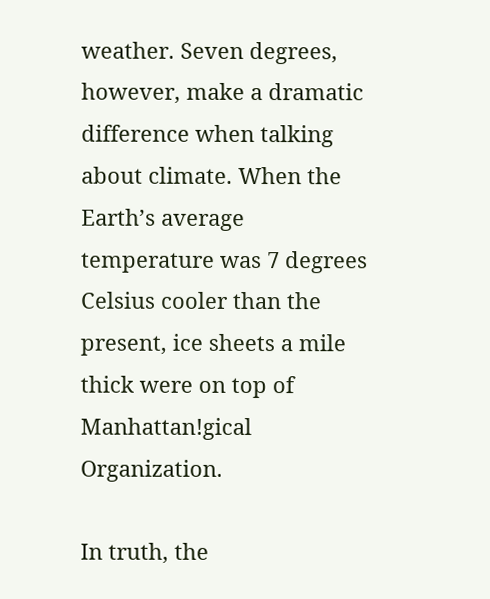weather. Seven degrees, however, make a dramatic difference when talking about climate. When the Earth’s average temperature was 7 degrees Celsius cooler than the present, ice sheets a mile thick were on top of Manhattan!gical Organization.

In truth, the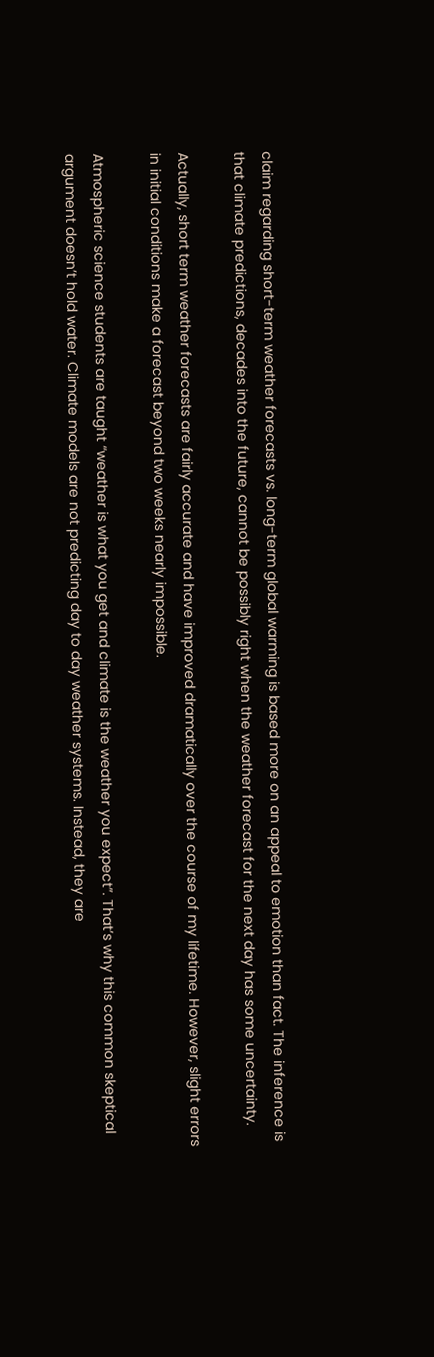claim regarding short-term weather forecasts vs. long-term global warming is based more on an appeal to emotion than fact. The inference is that climate predictions, decades into the future, cannot be possibly right when the weather forecast for the next day has some uncertainty.

Actually, short term weather forecasts are fairly accurate and have improved dramatically over the course of my lifetime. However, slight errors in initial conditions make a forecast beyond two weeks nearly impossible.

Atmospheric science students are taught “weather is what you get and climate is the weather you expect”. That’s why this common skeptical argument doesn’t hold water. Climate models are not predicting day to day weather systems. Instead, they are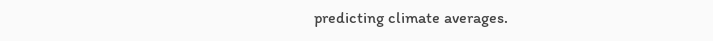predicting climate averages.